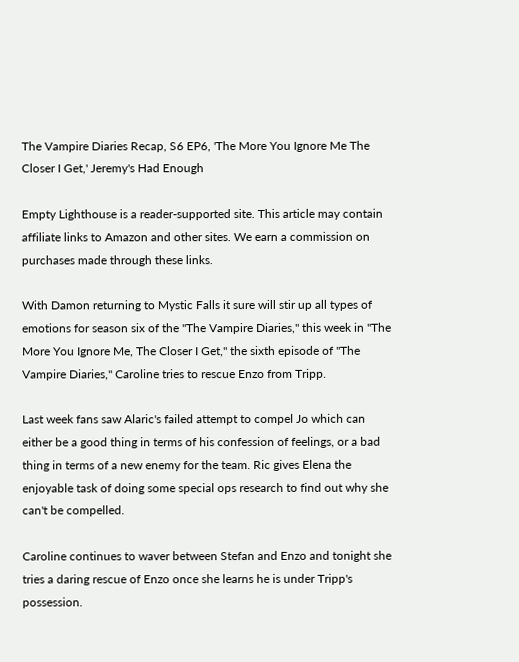The Vampire Diaries Recap, S6 EP6, 'The More You Ignore Me The Closer I Get,' Jeremy's Had Enough

Empty Lighthouse is a reader-supported site. This article may contain affiliate links to Amazon and other sites. We earn a commission on purchases made through these links.

With Damon returning to Mystic Falls it sure will stir up all types of emotions for season six of the "The Vampire Diaries," this week in "The More You Ignore Me, The Closer I Get," the sixth episode of "The Vampire Diaries," Caroline tries to rescue Enzo from Tripp.

Last week fans saw Alaric's failed attempt to compel Jo which can either be a good thing in terms of his confession of feelings, or a bad thing in terms of a new enemy for the team. Ric gives Elena the enjoyable task of doing some special ops research to find out why she can't be compelled.

Caroline continues to waver between Stefan and Enzo and tonight she tries a daring rescue of Enzo once she learns he is under Tripp's possession.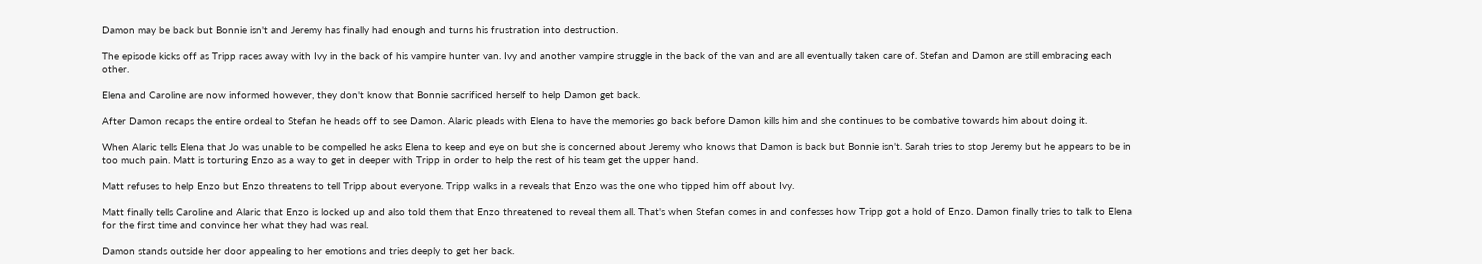Damon may be back but Bonnie isn't and Jeremy has finally had enough and turns his frustration into destruction.

The episode kicks off as Tripp races away with Ivy in the back of his vampire hunter van. Ivy and another vampire struggle in the back of the van and are all eventually taken care of. Stefan and Damon are still embracing each other.

Elena and Caroline are now informed however, they don't know that Bonnie sacrificed herself to help Damon get back.

After Damon recaps the entire ordeal to Stefan he heads off to see Damon. Alaric pleads with Elena to have the memories go back before Damon kills him and she continues to be combative towards him about doing it.

When Alaric tells Elena that Jo was unable to be compelled he asks Elena to keep and eye on but she is concerned about Jeremy who knows that Damon is back but Bonnie isn't. Sarah tries to stop Jeremy but he appears to be in too much pain. Matt is torturing Enzo as a way to get in deeper with Tripp in order to help the rest of his team get the upper hand.

Matt refuses to help Enzo but Enzo threatens to tell Tripp about everyone. Tripp walks in a reveals that Enzo was the one who tipped him off about Ivy.

Matt finally tells Caroline and Alaric that Enzo is locked up and also told them that Enzo threatened to reveal them all. That's when Stefan comes in and confesses how Tripp got a hold of Enzo. Damon finally tries to talk to Elena for the first time and convince her what they had was real.

Damon stands outside her door appealing to her emotions and tries deeply to get her back.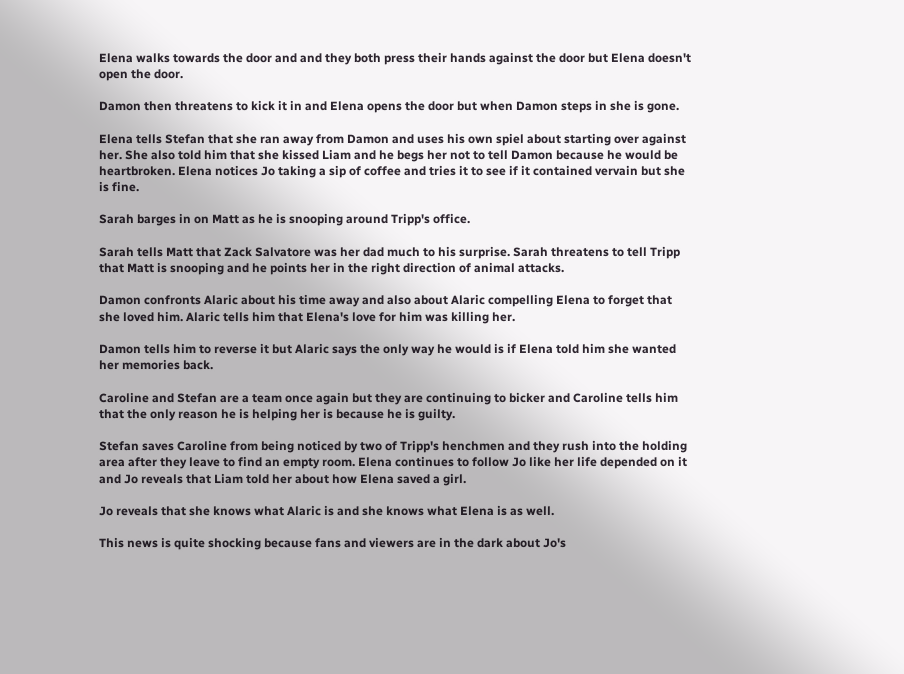Elena walks towards the door and and they both press their hands against the door but Elena doesn't open the door.

Damon then threatens to kick it in and Elena opens the door but when Damon steps in she is gone.

Elena tells Stefan that she ran away from Damon and uses his own spiel about starting over against her. She also told him that she kissed Liam and he begs her not to tell Damon because he would be heartbroken. Elena notices Jo taking a sip of coffee and tries it to see if it contained vervain but she is fine.

Sarah barges in on Matt as he is snooping around Tripp's office.

Sarah tells Matt that Zack Salvatore was her dad much to his surprise. Sarah threatens to tell Tripp that Matt is snooping and he points her in the right direction of animal attacks.

Damon confronts Alaric about his time away and also about Alaric compelling Elena to forget that she loved him. Alaric tells him that Elena's love for him was killing her.

Damon tells him to reverse it but Alaric says the only way he would is if Elena told him she wanted her memories back.

Caroline and Stefan are a team once again but they are continuing to bicker and Caroline tells him that the only reason he is helping her is because he is guilty.

Stefan saves Caroline from being noticed by two of Tripp's henchmen and they rush into the holding area after they leave to find an empty room. Elena continues to follow Jo like her life depended on it and Jo reveals that Liam told her about how Elena saved a girl.

Jo reveals that she knows what Alaric is and she knows what Elena is as well.

This news is quite shocking because fans and viewers are in the dark about Jo's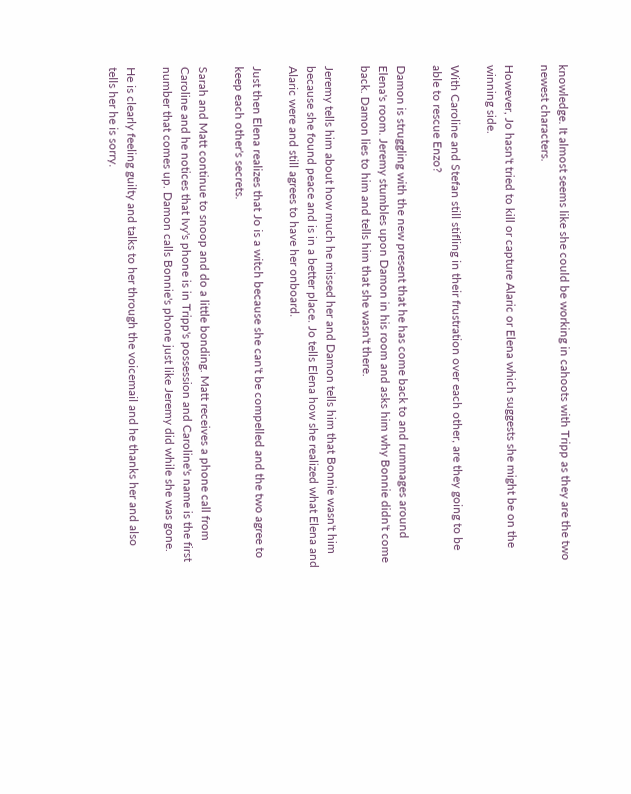knowledge. It almost seems like she could be working in cahoots with Tripp as they are the two newest characters.

However, Jo hasn't tried to kill or capture Alaric or Elena which suggests she might be on the winning side.

With Caroline and Stefan still stifling in their frustration over each other, are they going to be able to rescue Enzo?

Damon is struggling with the new present that he has come back to and rummages around Elena's room. Jeremy stumbles upon Damon in his room and asks him why Bonnie didn't come back. Damon lies to him and tells him that she wasn't there.

Jeremy tells him about how much he missed her and Damon tells him that Bonnie wasn't him because she found peace and is in a better place. Jo tells Elena how she realized what Elena and Alaric were and still agrees to have her onboard.

Just then Elena realizes that Jo is a witch because she can't be compelled and the two agree to keep each other's secrets.

Sarah and Matt continue to snoop and do a little bonding. Matt receives a phone call from Caroline and he notices that Ivy's phone is in Tripp's possession and Caroline's name is the first number that comes up. Damon calls Bonnie's phone just like Jeremy did while she was gone.

He is clearly feeling guilty and talks to her through the voicemail and he thanks her and also tells her he is sorry.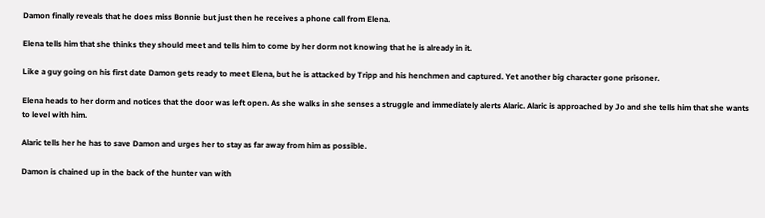Damon finally reveals that he does miss Bonnie but just then he receives a phone call from Elena.

Elena tells him that she thinks they should meet and tells him to come by her dorm not knowing that he is already in it.

Like a guy going on his first date Damon gets ready to meet Elena, but he is attacked by Tripp and his henchmen and captured. Yet another big character gone prisoner.

Elena heads to her dorm and notices that the door was left open. As she walks in she senses a struggle and immediately alerts Alaric. Alaric is approached by Jo and she tells him that she wants to level with him.

Alaric tells her he has to save Damon and urges her to stay as far away from him as possible.

Damon is chained up in the back of the hunter van with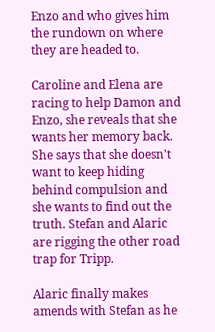Enzo and who gives him the rundown on where they are headed to.

Caroline and Elena are racing to help Damon and Enzo, she reveals that she wants her memory back. She says that she doesn't want to keep hiding behind compulsion and she wants to find out the truth. Stefan and Alaric are rigging the other road trap for Tripp.

Alaric finally makes amends with Stefan as he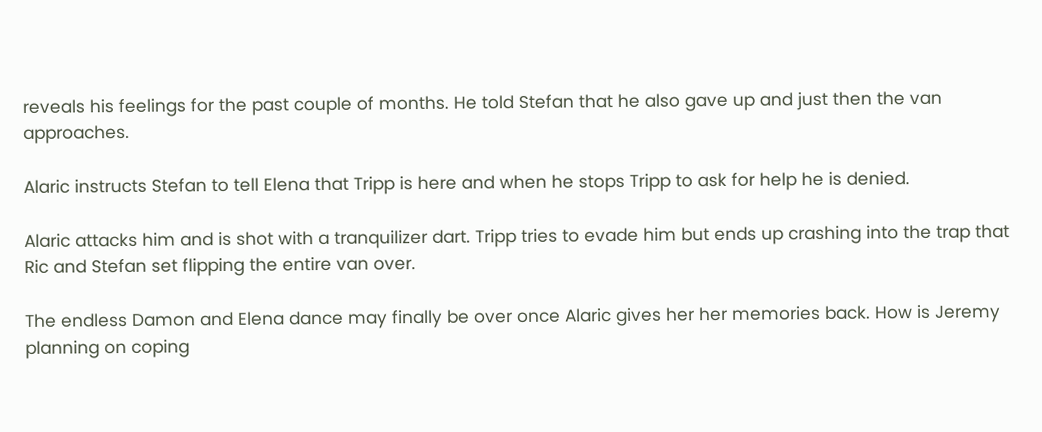reveals his feelings for the past couple of months. He told Stefan that he also gave up and just then the van approaches.

Alaric instructs Stefan to tell Elena that Tripp is here and when he stops Tripp to ask for help he is denied.

Alaric attacks him and is shot with a tranquilizer dart. Tripp tries to evade him but ends up crashing into the trap that Ric and Stefan set flipping the entire van over.

The endless Damon and Elena dance may finally be over once Alaric gives her her memories back. How is Jeremy planning on coping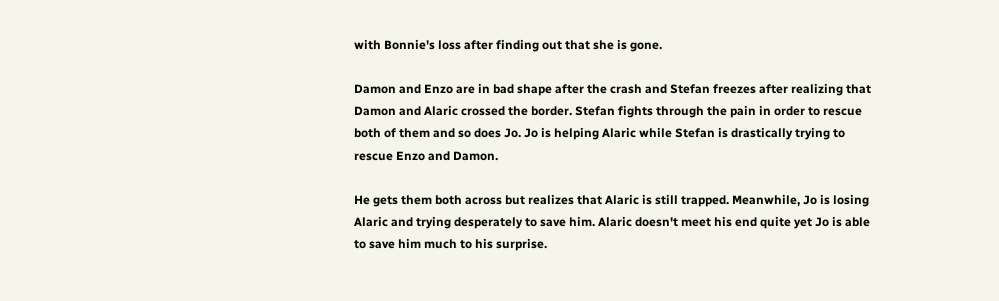with Bonnie's loss after finding out that she is gone.

Damon and Enzo are in bad shape after the crash and Stefan freezes after realizing that Damon and Alaric crossed the border. Stefan fights through the pain in order to rescue both of them and so does Jo. Jo is helping Alaric while Stefan is drastically trying to rescue Enzo and Damon.

He gets them both across but realizes that Alaric is still trapped. Meanwhile, Jo is losing Alaric and trying desperately to save him. Alaric doesn't meet his end quite yet Jo is able to save him much to his surprise.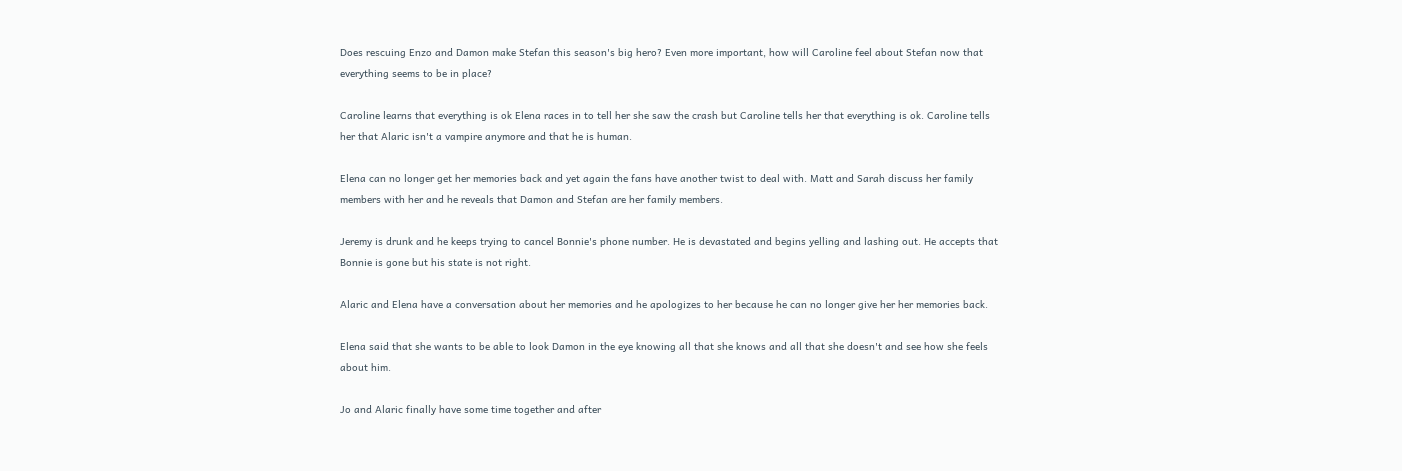Does rescuing Enzo and Damon make Stefan this season's big hero? Even more important, how will Caroline feel about Stefan now that everything seems to be in place?

Caroline learns that everything is ok Elena races in to tell her she saw the crash but Caroline tells her that everything is ok. Caroline tells her that Alaric isn't a vampire anymore and that he is human.

Elena can no longer get her memories back and yet again the fans have another twist to deal with. Matt and Sarah discuss her family members with her and he reveals that Damon and Stefan are her family members.

Jeremy is drunk and he keeps trying to cancel Bonnie's phone number. He is devastated and begins yelling and lashing out. He accepts that Bonnie is gone but his state is not right.

Alaric and Elena have a conversation about her memories and he apologizes to her because he can no longer give her her memories back.

Elena said that she wants to be able to look Damon in the eye knowing all that she knows and all that she doesn't and see how she feels about him.

Jo and Alaric finally have some time together and after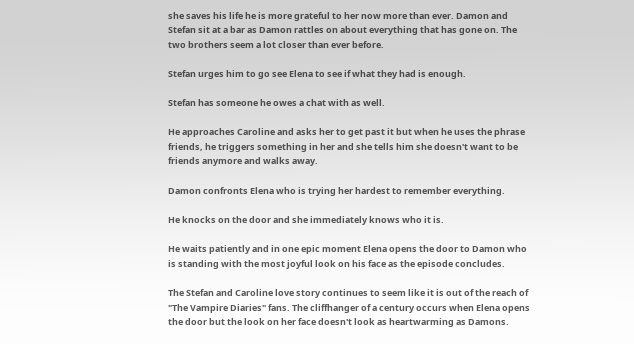she saves his life he is more grateful to her now more than ever. Damon and Stefan sit at a bar as Damon rattles on about everything that has gone on. The two brothers seem a lot closer than ever before.

Stefan urges him to go see Elena to see if what they had is enough.

Stefan has someone he owes a chat with as well.

He approaches Caroline and asks her to get past it but when he uses the phrase friends, he triggers something in her and she tells him she doesn't want to be friends anymore and walks away.

Damon confronts Elena who is trying her hardest to remember everything.

He knocks on the door and she immediately knows who it is.

He waits patiently and in one epic moment Elena opens the door to Damon who is standing with the most joyful look on his face as the episode concludes.

The Stefan and Caroline love story continues to seem like it is out of the reach of "The Vampire Diaries" fans. The cliffhanger of a century occurs when Elena opens the door but the look on her face doesn't look as heartwarming as Damons.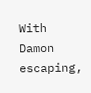With Damon escaping,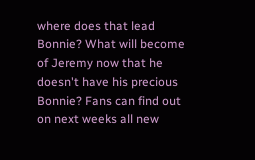where does that lead Bonnie? What will become of Jeremy now that he doesn't have his precious Bonnie? Fans can find out on next weeks all new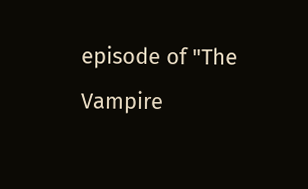episode of "The Vampire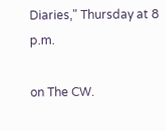Diaries," Thursday at 8 p.m.

on The CW.